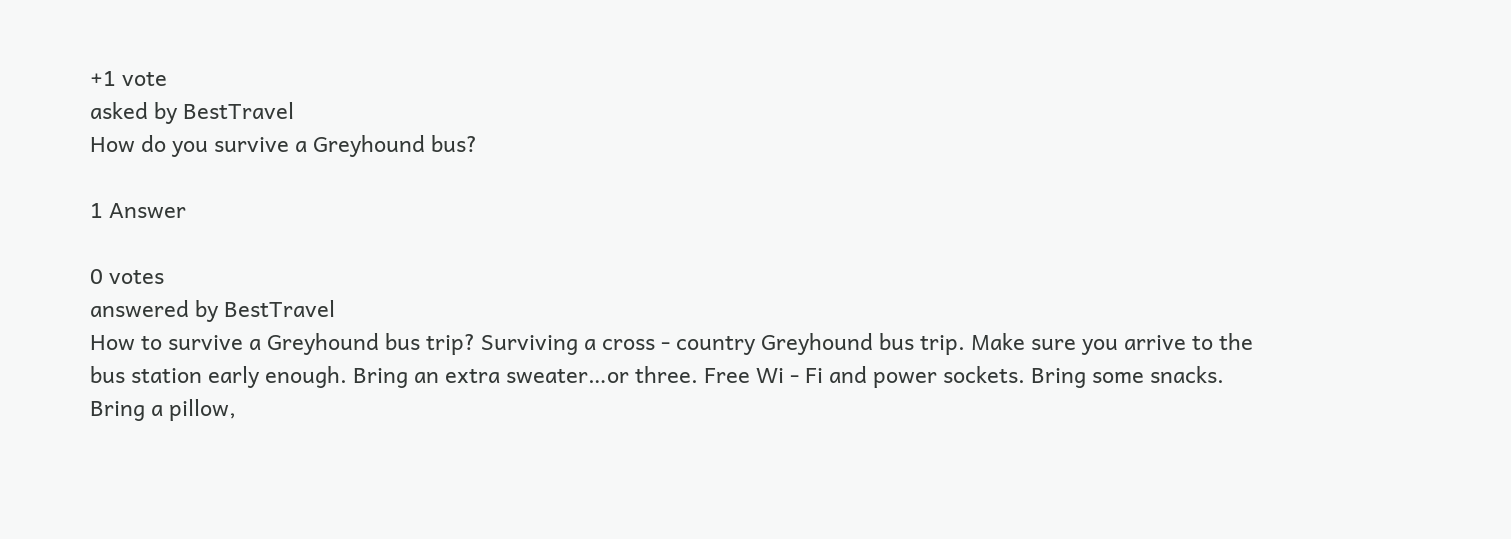+1 vote
asked by BestTravel
How do you survive a Greyhound bus?

1 Answer

0 votes
answered by BestTravel
How to survive a Greyhound bus trip? Surviving a cross - country Greyhound bus trip. Make sure you arrive to the bus station early enough. Bring an extra sweater…or three. Free Wi - Fi and power sockets. Bring some snacks. Bring a pillow,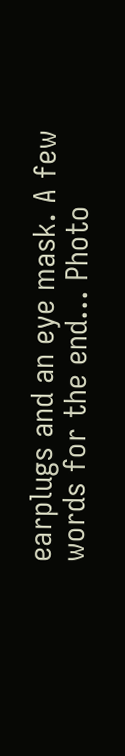earplugs and an eye mask. A few words for the end… Photo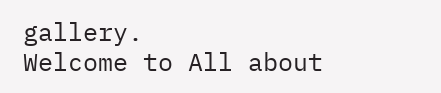gallery.
Welcome to All about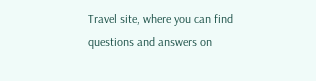Travel site, where you can find questions and answers on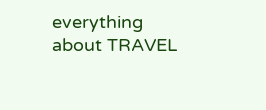everything about TRAVEL